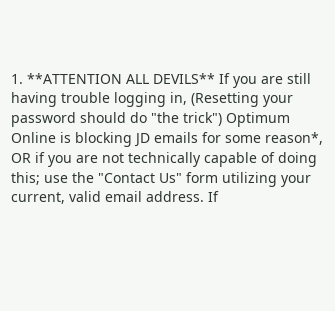1. **ATTENTION ALL DEVILS** If you are still having trouble logging in, (Resetting your password should do "the trick") Optimum Online is blocking JD emails for some reason*, OR if you are not technically capable of doing this; use the "Contact Us" form utilizing your current, valid email address. If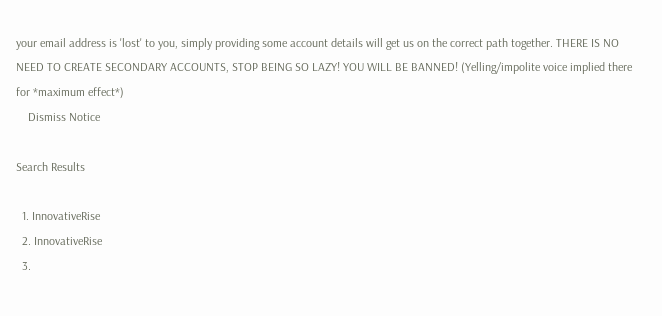your email address is 'lost' to you, simply providing some account details will get us on the correct path together. THERE IS NO NEED TO CREATE SECONDARY ACCOUNTS, STOP BEING SO LAZY! YOU WILL BE BANNED! (Yelling/impolite voice implied there for *maximum effect*)
    Dismiss Notice

Search Results

  1. InnovativeRise
  2. InnovativeRise
  3.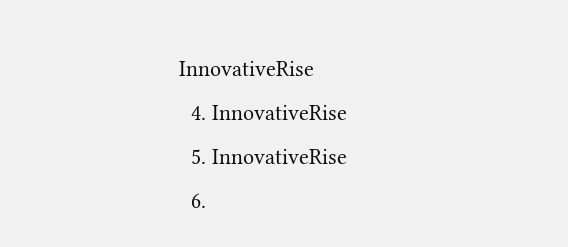InnovativeRise
  4. InnovativeRise
  5. InnovativeRise
  6.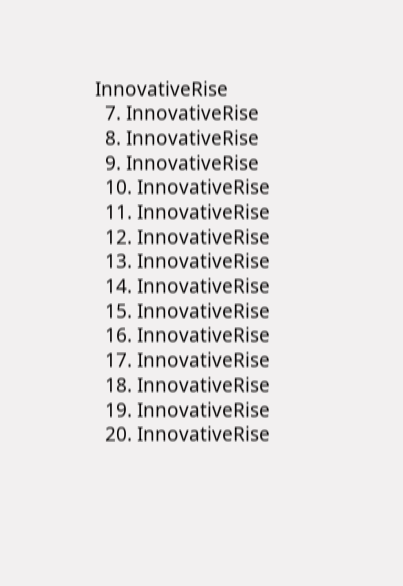InnovativeRise
  7. InnovativeRise
  8. InnovativeRise
  9. InnovativeRise
  10. InnovativeRise
  11. InnovativeRise
  12. InnovativeRise
  13. InnovativeRise
  14. InnovativeRise
  15. InnovativeRise
  16. InnovativeRise
  17. InnovativeRise
  18. InnovativeRise
  19. InnovativeRise
  20. InnovativeRise